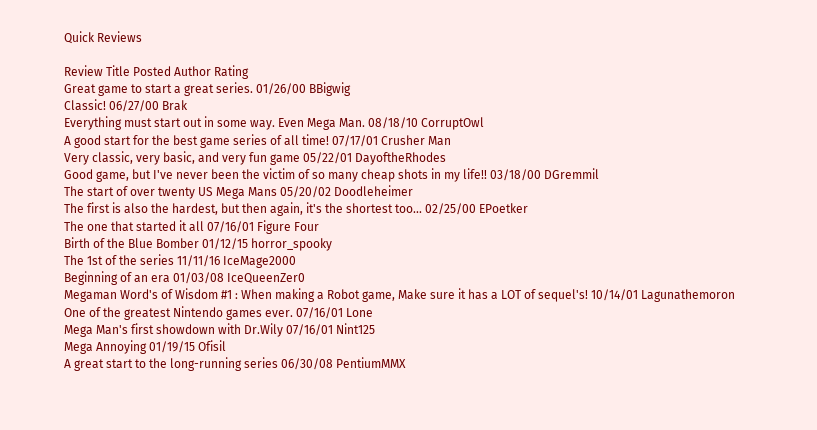Quick Reviews

Review Title Posted Author Rating
Great game to start a great series. 01/26/00 BBigwig
Classic! 06/27/00 Brak
Everything must start out in some way. Even Mega Man. 08/18/10 CorruptOwl
A good start for the best game series of all time! 07/17/01 Crusher Man
Very classic, very basic, and very fun game 05/22/01 DayoftheRhodes
Good game, but I've never been the victim of so many cheap shots in my life!! 03/18/00 DGremmil
The start of over twenty US Mega Mans 05/20/02 Doodleheimer
The first is also the hardest, but then again, it's the shortest too... 02/25/00 EPoetker
The one that started it all 07/16/01 Figure Four
Birth of the Blue Bomber 01/12/15 horror_spooky
The 1st of the series 11/11/16 IceMage2000
Beginning of an era 01/03/08 IceQueenZer0
Megaman Word's of Wisdom #1 : When making a Robot game, Make sure it has a LOT of sequel's! 10/14/01 Lagunathemoron
One of the greatest Nintendo games ever. 07/16/01 Lone
Mega Man's first showdown with Dr.Wily 07/16/01 Nint125
Mega Annoying 01/19/15 Ofisil
A great start to the long-running series 06/30/08 PentiumMMX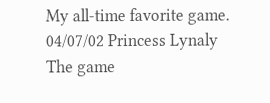My all-time favorite game. 04/07/02 Princess Lynaly
The game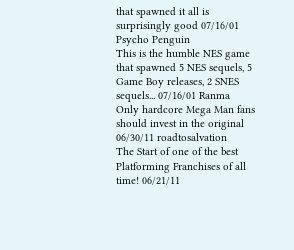that spawned it all is surprisingly good 07/16/01 Psycho Penguin
This is the humble NES game that spawned 5 NES sequels, 5 Game Boy releases, 2 SNES sequels... 07/16/01 Ranma
Only hardcore Mega Man fans should invest in the original 06/30/11 roadtosalvation
The Start of one of the best Platforming Franchises of all time! 06/21/11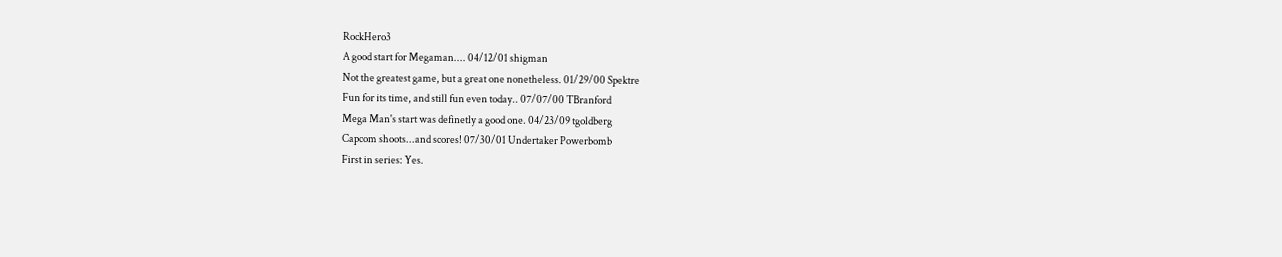RockHero3
A good start for Megaman.... 04/12/01 shigman
Not the greatest game, but a great one nonetheless. 01/29/00 Spektre
Fun for its time, and still fun even today.. 07/07/00 TBranford
Mega Man's start was definetly a good one. 04/23/09 tgoldberg
Capcom shoots...and scores! 07/30/01 Undertaker Powerbomb
First in series: Yes.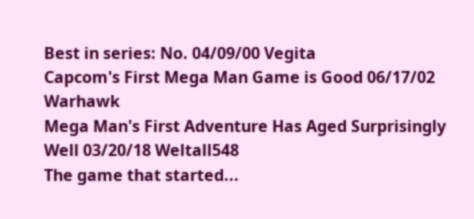Best in series: No. 04/09/00 Vegita
Capcom's First Mega Man Game is Good 06/17/02 Warhawk
Mega Man's First Adventure Has Aged Surprisingly Well 03/20/18 Weltall548
The game that started...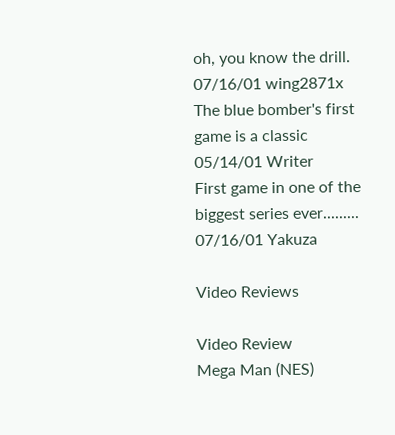oh, you know the drill. 07/16/01 wing2871x
The blue bomber's first game is a classic 05/14/01 Writer
First game in one of the biggest series ever......... 07/16/01 Yakuza

Video Reviews

Video Review
Mega Man (NES)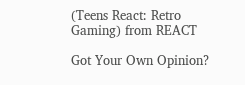(Teens React: Retro Gaming) from REACT

Got Your Own Opinion?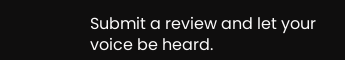Submit a review and let your voice be heard.